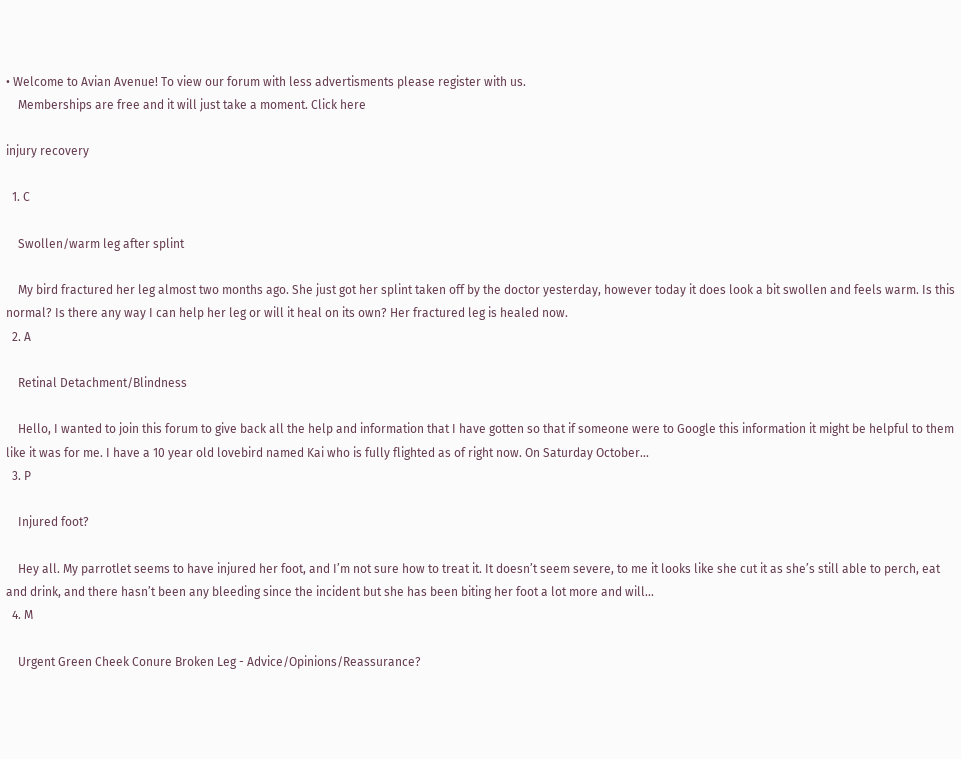• Welcome to Avian Avenue! To view our forum with less advertisments please register with us.
    Memberships are free and it will just take a moment. Click here

injury recovery

  1. C

    Swollen/warm leg after splint

    My bird fractured her leg almost two months ago. She just got her splint taken off by the doctor yesterday, however today it does look a bit swollen and feels warm. Is this normal? Is there any way I can help her leg or will it heal on its own? Her fractured leg is healed now.
  2. A

    Retinal Detachment/Blindness

    Hello, I wanted to join this forum to give back all the help and information that I have gotten so that if someone were to Google this information it might be helpful to them like it was for me. I have a 10 year old lovebird named Kai who is fully flighted as of right now. On Saturday October...
  3. P

    Injured foot?

    Hey all. My parrotlet seems to have injured her foot, and I’m not sure how to treat it. It doesn’t seem severe, to me it looks like she cut it as she’s still able to perch, eat and drink, and there hasn’t been any bleeding since the incident but she has been biting her foot a lot more and will...
  4. M

    Urgent Green Cheek Conure Broken Leg - Advice/Opinions/Reassurance?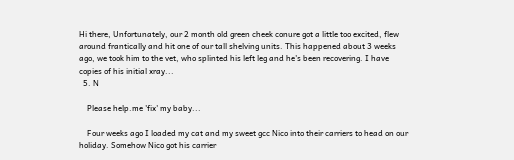Hi there, Unfortunately, our 2 month old green cheek conure got a little too excited, flew around frantically and hit one of our tall shelving units. This happened about 3 weeks ago, we took him to the vet, who splinted his left leg and he's been recovering. I have copies of his initial xray...
  5. N

    Please help.me 'fix' my baby...

    Four weeks ago I loaded my cat and my sweet gcc Nico into their carriers to head on our holiday. Somehow Nico got his carrier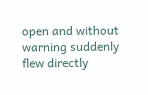open and without warning suddenly flew directly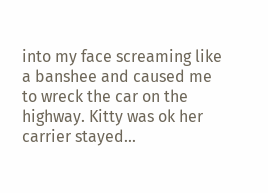into my face screaming like a banshee and caused me to wreck the car on the highway. Kitty was ok her carrier stayed...